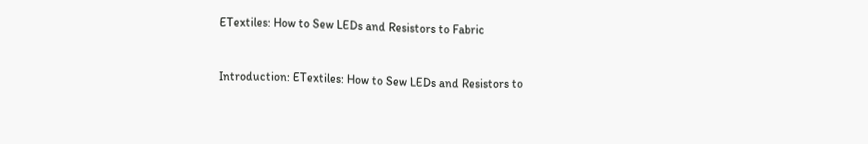ETextiles: How to Sew LEDs and Resistors to Fabric


Introduction: ETextiles: How to Sew LEDs and Resistors to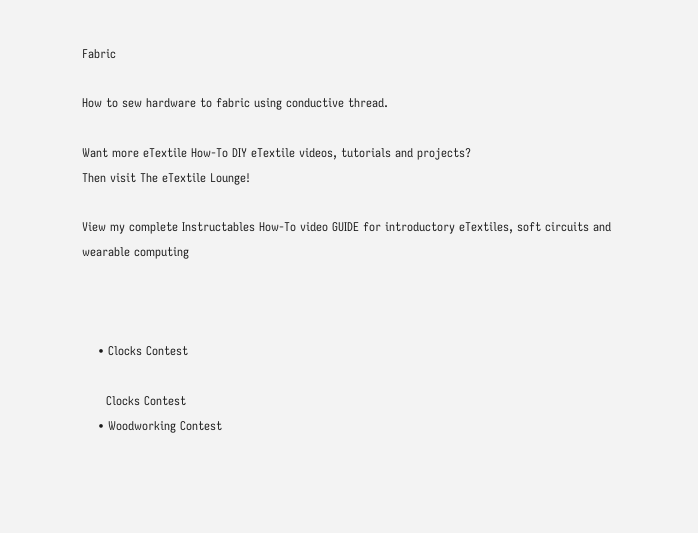Fabric

How to sew hardware to fabric using conductive thread.

Want more eTextile How-To DIY eTextile videos, tutorials and projects?
Then visit The eTextile Lounge!

View my complete Instructables How-To video GUIDE for introductory eTextiles, soft circuits and wearable computing



    • Clocks Contest

      Clocks Contest
    • Woodworking Contest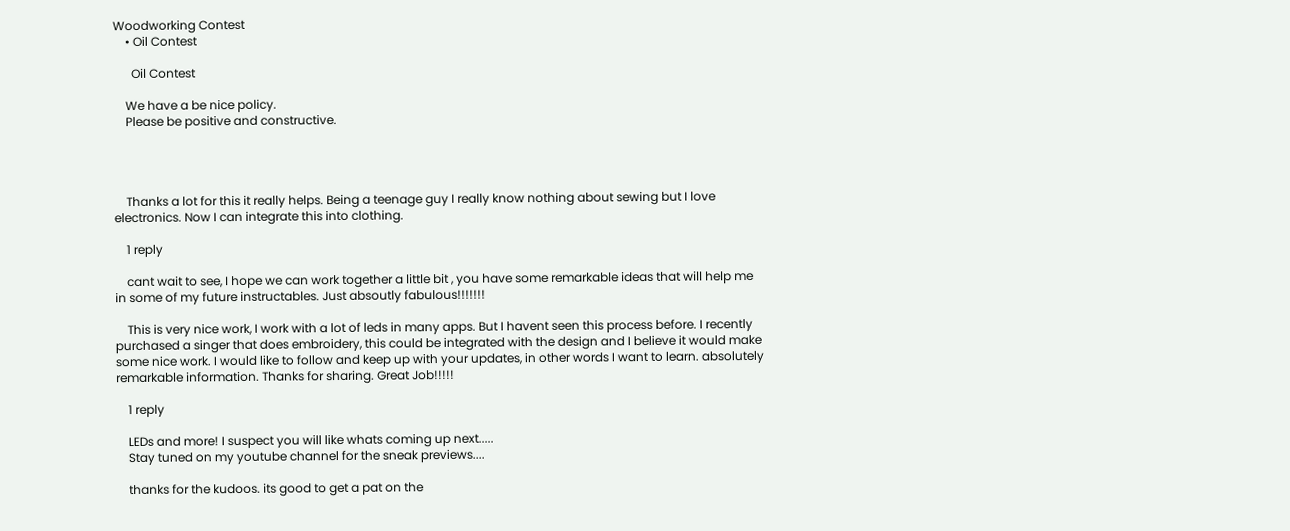Woodworking Contest
    • Oil Contest

      Oil Contest

    We have a be nice policy.
    Please be positive and constructive.




    Thanks a lot for this it really helps. Being a teenage guy I really know nothing about sewing but I love electronics. Now I can integrate this into clothing.

    1 reply

    cant wait to see, I hope we can work together a little bit , you have some remarkable ideas that will help me in some of my future instructables. Just absoutly fabulous!!!!!!!

    This is very nice work, I work with a lot of leds in many apps. But I havent seen this process before. I recently purchased a singer that does embroidery, this could be integrated with the design and I believe it would make some nice work. I would like to follow and keep up with your updates, in other words I want to learn. absolutely remarkable information. Thanks for sharing. Great Job!!!!!

    1 reply

    LEDs and more! I suspect you will like whats coming up next.....
    Stay tuned on my youtube channel for the sneak previews....

    thanks for the kudoos. its good to get a pat on the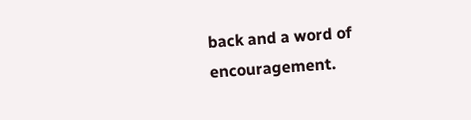back and a word of encouragement.